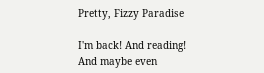Pretty, Fizzy Paradise

I'm back! And reading! And maybe even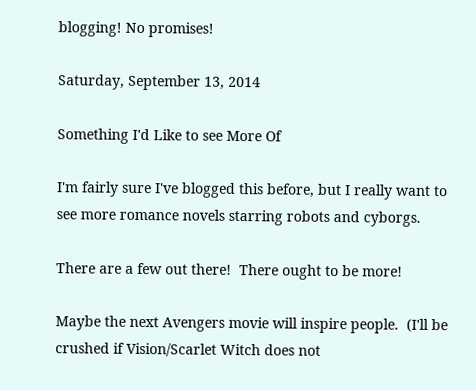blogging! No promises!

Saturday, September 13, 2014

Something I'd Like to see More Of

I'm fairly sure I've blogged this before, but I really want to see more romance novels starring robots and cyborgs.

There are a few out there!  There ought to be more!

Maybe the next Avengers movie will inspire people.  (I'll be crushed if Vision/Scarlet Witch does not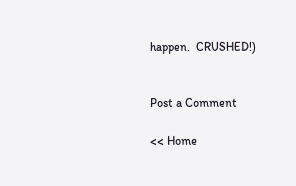happen.  CRUSHED!)


Post a Comment

<< Home